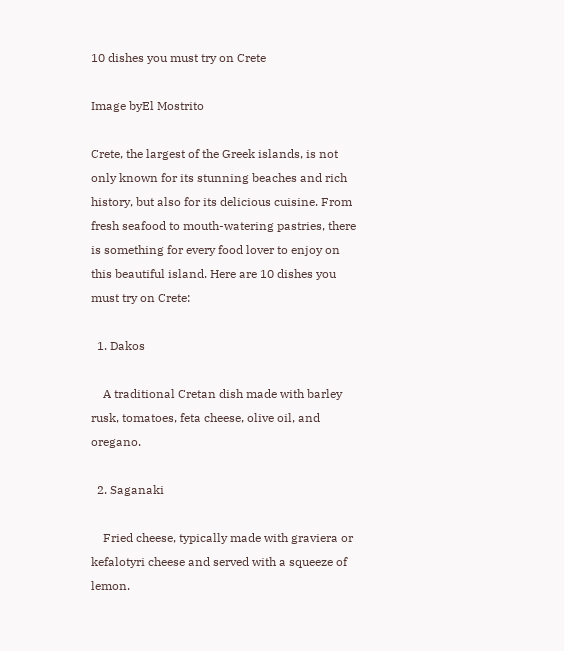10 dishes you must try on Crete

Image byEl Mostrito

Crete, the largest of the Greek islands, is not only known for its stunning beaches and rich history, but also for its delicious cuisine. From fresh seafood to mouth-watering pastries, there is something for every food lover to enjoy on this beautiful island. Here are 10 dishes you must try on Crete:

  1. Dakos

    A traditional Cretan dish made with barley rusk, tomatoes, feta cheese, olive oil, and oregano.

  2. Saganaki

    Fried cheese, typically made with graviera or kefalotyri cheese and served with a squeeze of lemon.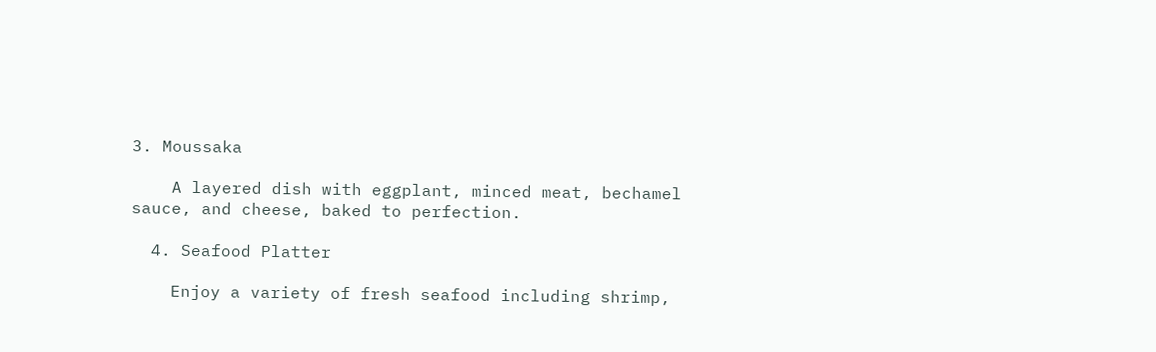3. Moussaka

    A layered dish with eggplant, minced meat, bechamel sauce, and cheese, baked to perfection.

  4. Seafood Platter

    Enjoy a variety of fresh seafood including shrimp,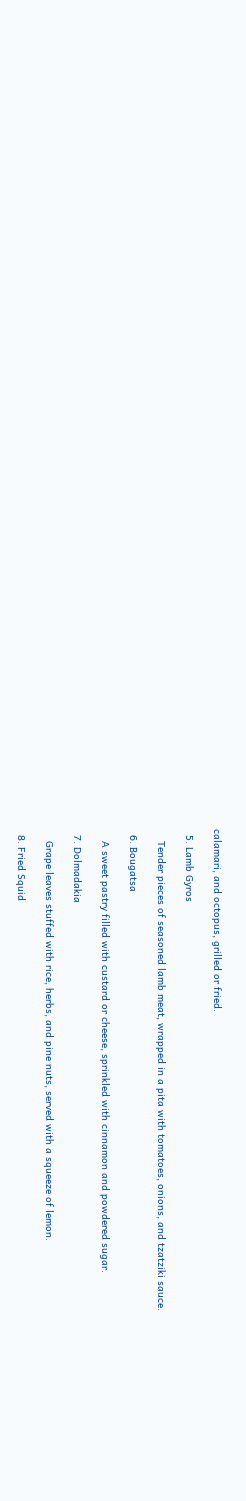calamari, and octopus, grilled or fried.

  5. Lamb Gyros

    Tender pieces of seasoned lamb meat, wrapped in a pita with tomatoes, onions, and tzatziki sauce.

  6. Bougatsa

    A sweet pastry filled with custard or cheese, sprinkled with cinnamon and powdered sugar.

  7. Dolmadakia

    Grape leaves stuffed with rice, herbs, and pine nuts, served with a squeeze of lemon.

  8. Fried Squid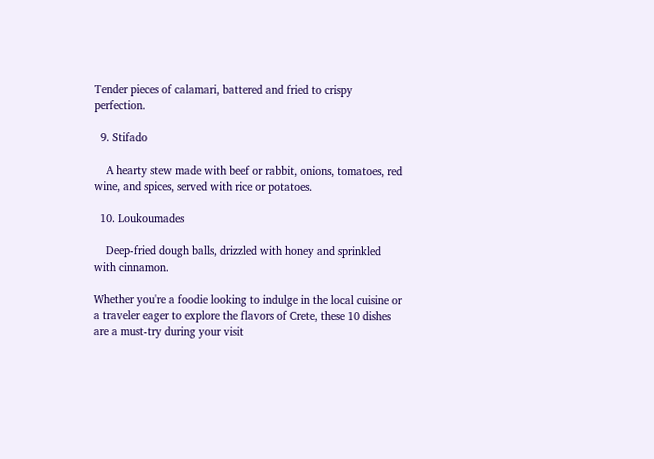Tender pieces of calamari, battered and fried to crispy perfection.

  9. Stifado

    A hearty stew made with beef or rabbit, onions, tomatoes, red wine, and spices, served with rice or potatoes.

  10. Loukoumades

    Deep-fried dough balls, drizzled with honey and sprinkled with cinnamon.

Whether you're a foodie looking to indulge in the local cuisine or a traveler eager to explore the flavors of Crete, these 10 dishes are a must-try during your visit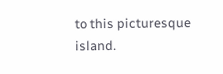to this picturesque island.